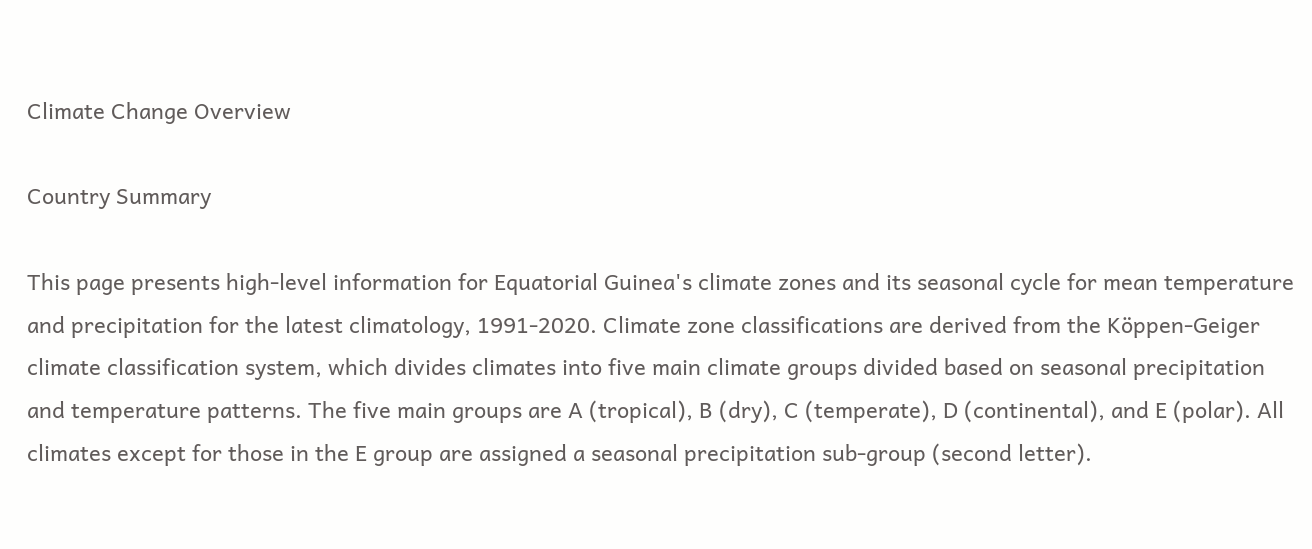Climate Change Overview

Country Summary

This page presents high-level information for Equatorial Guinea's climate zones and its seasonal cycle for mean temperature and precipitation for the latest climatology, 1991-2020. Climate zone classifications are derived from the Köppen-Geiger climate classification system, which divides climates into five main climate groups divided based on seasonal precipitation and temperature patterns. The five main groups are A (tropical), B (dry), C (temperate), D (continental), and E (polar). All climates except for those in the E group are assigned a seasonal precipitation sub-group (second letter).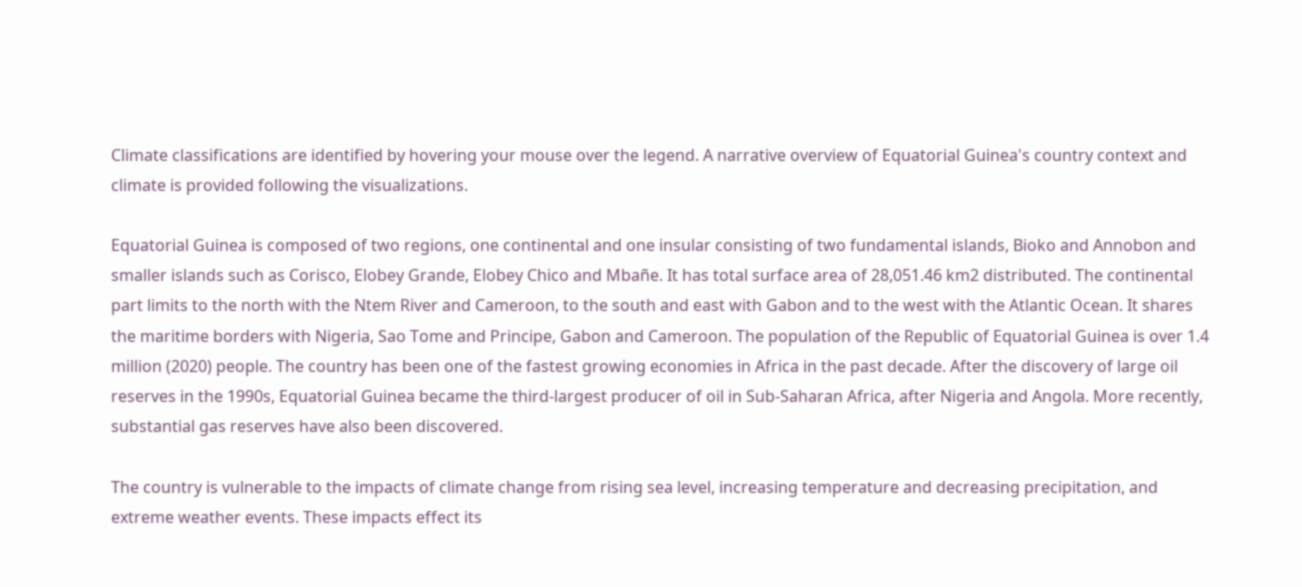Climate classifications are identified by hovering your mouse over the legend. A narrative overview of Equatorial Guinea's country context and climate is provided following the visualizations.

Equatorial Guinea is composed of two regions, one continental and one insular consisting of two fundamental islands, Bioko and Annobon and smaller islands such as Corisco, Elobey Grande, Elobey Chico and Mbañe. It has total surface area of 28,051.46 km2 distributed. The continental part limits to the north with the Ntem River and Cameroon, to the south and east with Gabon and to the west with the Atlantic Ocean. It shares the maritime borders with Nigeria, Sao Tome and Principe, Gabon and Cameroon. The population of the Republic of Equatorial Guinea is over 1.4 million (2020) people. The country has been one of the fastest growing economies in Africa in the past decade. After the discovery of large oil reserves in the 1990s, Equatorial Guinea became the third-largest producer of oil in Sub-Saharan Africa, after Nigeria and Angola. More recently, substantial gas reserves have also been discovered.

The country is vulnerable to the impacts of climate change from rising sea level, increasing temperature and decreasing precipitation, and extreme weather events. These impacts effect its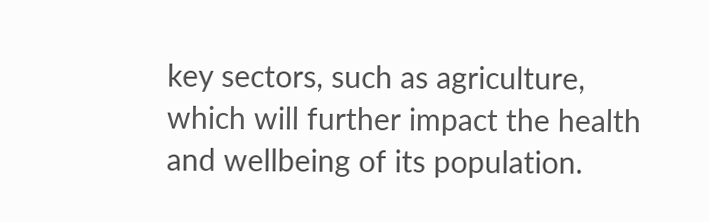key sectors, such as agriculture, which will further impact the health and wellbeing of its population.